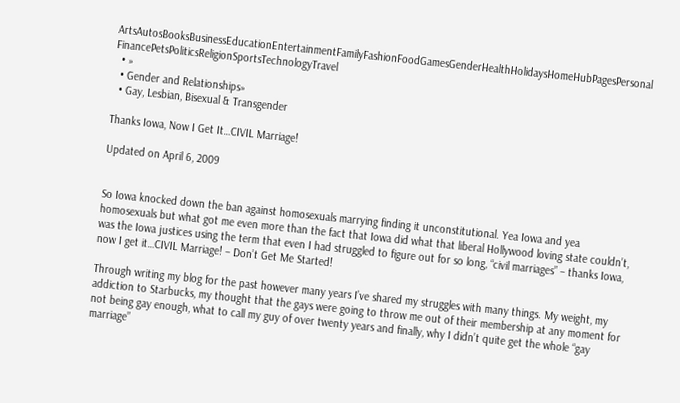ArtsAutosBooksBusinessEducationEntertainmentFamilyFashionFoodGamesGenderHealthHolidaysHomeHubPagesPersonal FinancePetsPoliticsReligionSportsTechnologyTravel
  • »
  • Gender and Relationships»
  • Gay, Lesbian, Bisexual & Transgender

Thanks Iowa, Now I Get It…CIVIL Marriage!

Updated on April 6, 2009


So Iowa knocked down the ban against homosexuals marrying finding it unconstitutional. Yea Iowa and yea homosexuals but what got me even more than the fact that Iowa did what that liberal Hollywood loving state couldn’t, was the Iowa justices using the term that even I had struggled to figure out for so long, “civil marriages” – thanks Iowa, now I get it…CIVIL Marriage! – Don’t Get Me Started!

Through writing my blog for the past however many years I’ve shared my struggles with many things. My weight, my addiction to Starbucks, my thought that the gays were going to throw me out of their membership at any moment for not being gay enough, what to call my guy of over twenty years and finally, why I didn’t quite get the whole “gay marriage”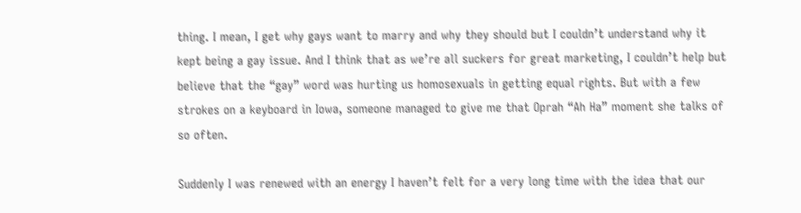thing. I mean, I get why gays want to marry and why they should but I couldn’t understand why it kept being a gay issue. And I think that as we’re all suckers for great marketing, I couldn’t help but believe that the “gay” word was hurting us homosexuals in getting equal rights. But with a few strokes on a keyboard in Iowa, someone managed to give me that Oprah “Ah Ha” moment she talks of so often.

Suddenly I was renewed with an energy I haven’t felt for a very long time with the idea that our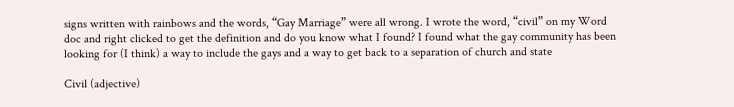signs written with rainbows and the words, “Gay Marriage” were all wrong. I wrote the word, “civil” on my Word doc and right clicked to get the definition and do you know what I found? I found what the gay community has been looking for (I think) a way to include the gays and a way to get back to a separation of church and state

Civil (adjective)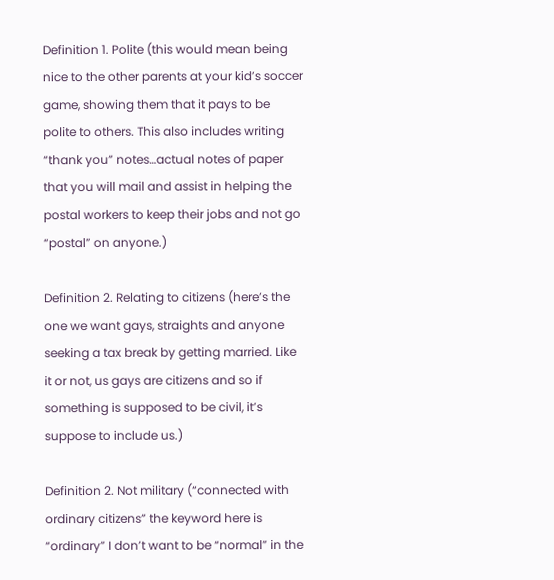Definition 1. Polite (this would mean being nice to the other parents at your kid’s soccer game, showing them that it pays to be polite to others. This also includes writing “thank you” notes…actual notes of paper that you will mail and assist in helping the postal workers to keep their jobs and not go “postal” on anyone.)

Definition 2. Relating to citizens (here’s the one we want gays, straights and anyone seeking a tax break by getting married. Like it or not, us gays are citizens and so if something is supposed to be civil, it’s suppose to include us.)

Definition 2. Not military (“connected with ordinary citizens” the keyword here is “ordinary” I don’t want to be “normal” in the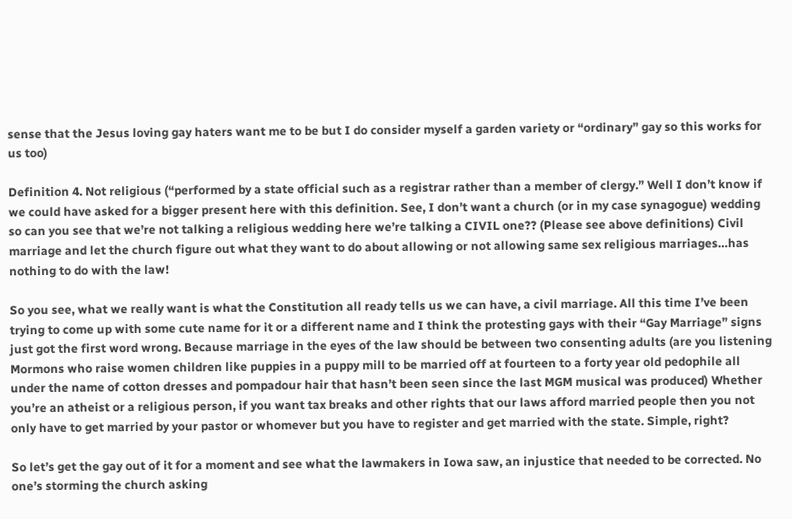sense that the Jesus loving gay haters want me to be but I do consider myself a garden variety or “ordinary” gay so this works for us too)

Definition 4. Not religious (“performed by a state official such as a registrar rather than a member of clergy.” Well I don’t know if we could have asked for a bigger present here with this definition. See, I don’t want a church (or in my case synagogue) wedding so can you see that we’re not talking a religious wedding here we’re talking a CIVIL one?? (Please see above definitions) Civil marriage and let the church figure out what they want to do about allowing or not allowing same sex religious marriages…has nothing to do with the law!

So you see, what we really want is what the Constitution all ready tells us we can have, a civil marriage. All this time I’ve been trying to come up with some cute name for it or a different name and I think the protesting gays with their “Gay Marriage” signs just got the first word wrong. Because marriage in the eyes of the law should be between two consenting adults (are you listening Mormons who raise women children like puppies in a puppy mill to be married off at fourteen to a forty year old pedophile all under the name of cotton dresses and pompadour hair that hasn’t been seen since the last MGM musical was produced) Whether you’re an atheist or a religious person, if you want tax breaks and other rights that our laws afford married people then you not only have to get married by your pastor or whomever but you have to register and get married with the state. Simple, right?

So let’s get the gay out of it for a moment and see what the lawmakers in Iowa saw, an injustice that needed to be corrected. No one’s storming the church asking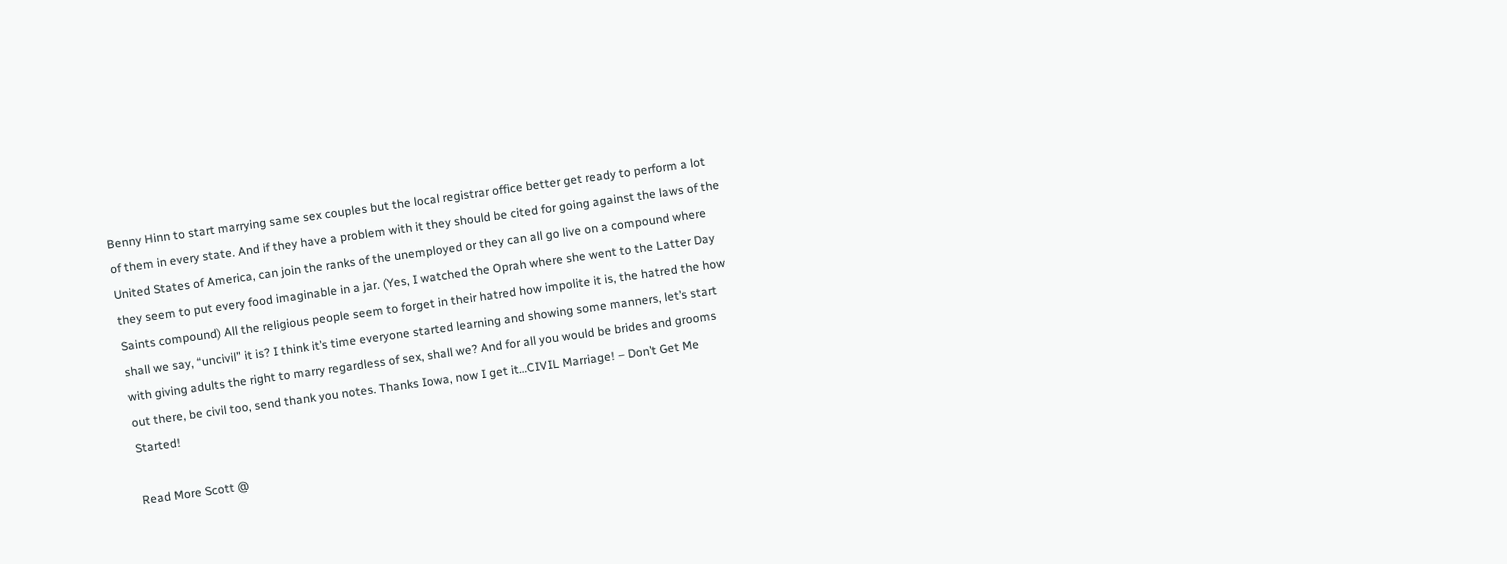Benny Hinn to start marrying same sex couples but the local registrar office better get ready to perform a lot of them in every state. And if they have a problem with it they should be cited for going against the laws of the United States of America, can join the ranks of the unemployed or they can all go live on a compound where they seem to put every food imaginable in a jar. (Yes, I watched the Oprah where she went to the Latter Day Saints compound) All the religious people seem to forget in their hatred how impolite it is, the hatred the how shall we say, “uncivil” it is? I think it’s time everyone started learning and showing some manners, let’s start with giving adults the right to marry regardless of sex, shall we? And for all you would be brides and grooms out there, be civil too, send thank you notes. Thanks Iowa, now I get it…CIVIL Marriage! – Don’t Get Me Started!

Read More Scott @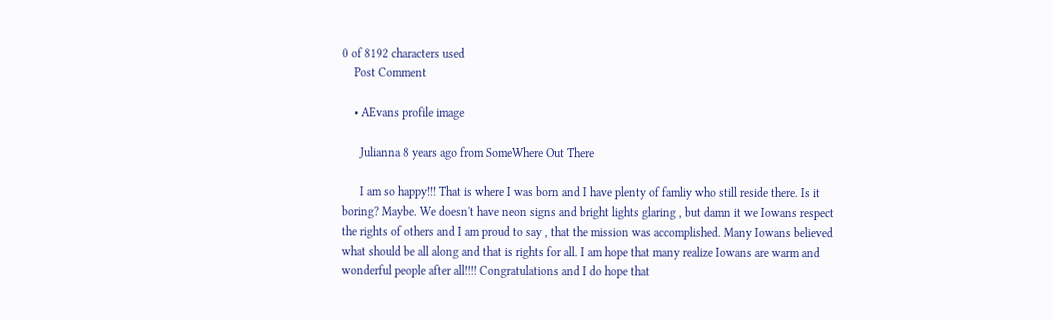0 of 8192 characters used
    Post Comment

    • AEvans profile image

      Julianna 8 years ago from SomeWhere Out There

      I am so happy!!! That is where I was born and I have plenty of famliy who still reside there. Is it boring? Maybe. We doesn't have neon signs and bright lights glaring , but damn it we Iowans respect the rights of others and I am proud to say , that the mission was accomplished. Many Iowans believed what should be all along and that is rights for all. I am hope that many realize Iowans are warm and wonderful people after all!!!! Congratulations and I do hope that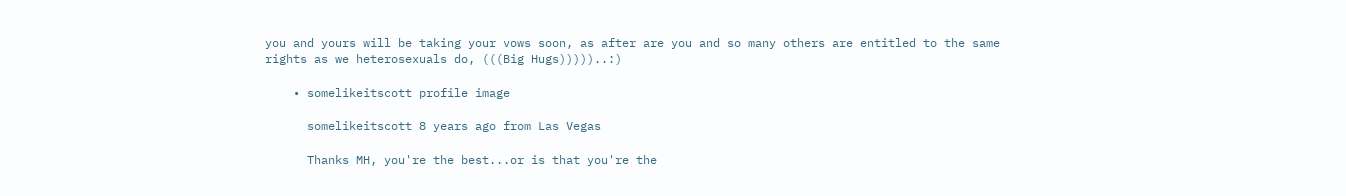you and yours will be taking your vows soon, as after are you and so many others are entitled to the same rights as we heterosexuals do, (((Big Hugs)))))..:)

    • somelikeitscott profile image

      somelikeitscott 8 years ago from Las Vegas

      Thanks MH, you're the best...or is that you're the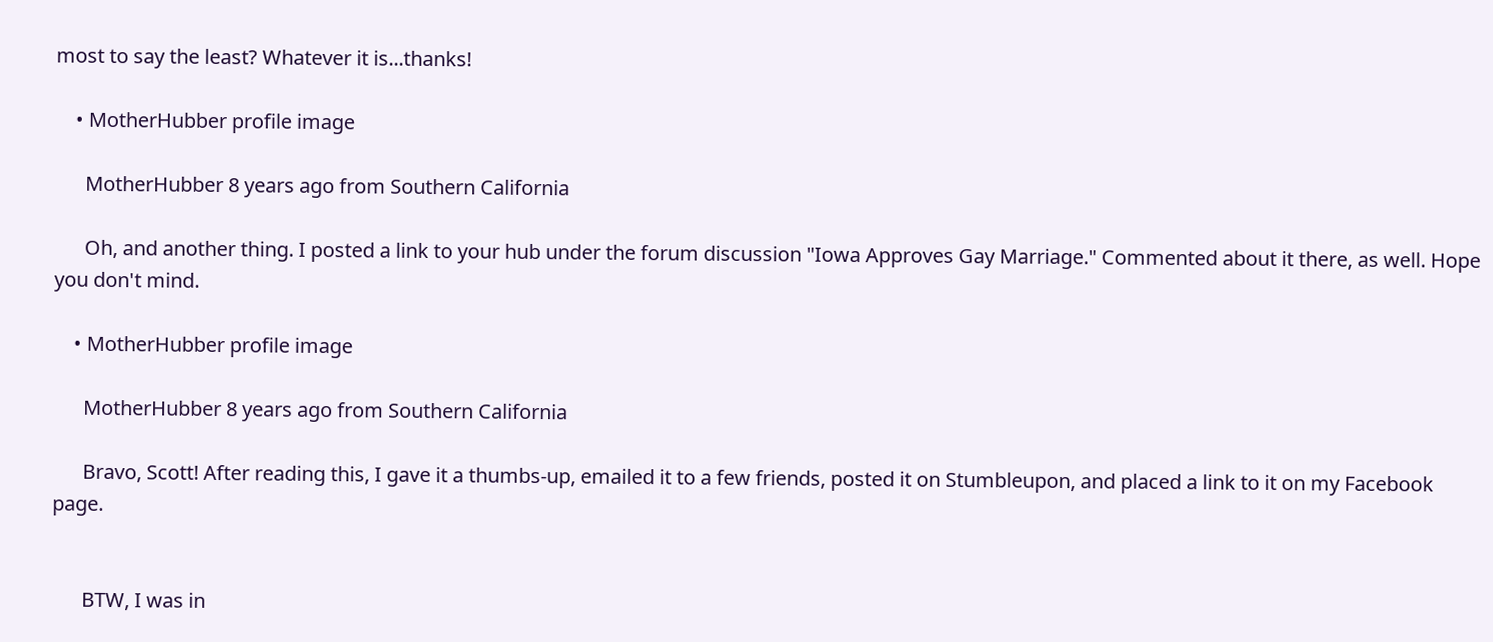most to say the least? Whatever it is...thanks!

    • MotherHubber profile image

      MotherHubber 8 years ago from Southern California

      Oh, and another thing. I posted a link to your hub under the forum discussion "Iowa Approves Gay Marriage." Commented about it there, as well. Hope you don't mind.

    • MotherHubber profile image

      MotherHubber 8 years ago from Southern California

      Bravo, Scott! After reading this, I gave it a thumbs-up, emailed it to a few friends, posted it on Stumbleupon, and placed a link to it on my Facebook page.


      BTW, I was in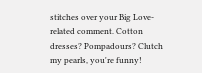stitches over your Big Love-related comment. Cotton dresses? Pompadours? Clutch my pearls, you're funny!